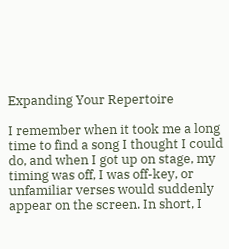Expanding Your Repertoire

I remember when it took me a long time to find a song I thought I could do, and when I got up on stage, my timing was off, I was off-key, or unfamiliar verses would suddenly appear on the screen. In short, I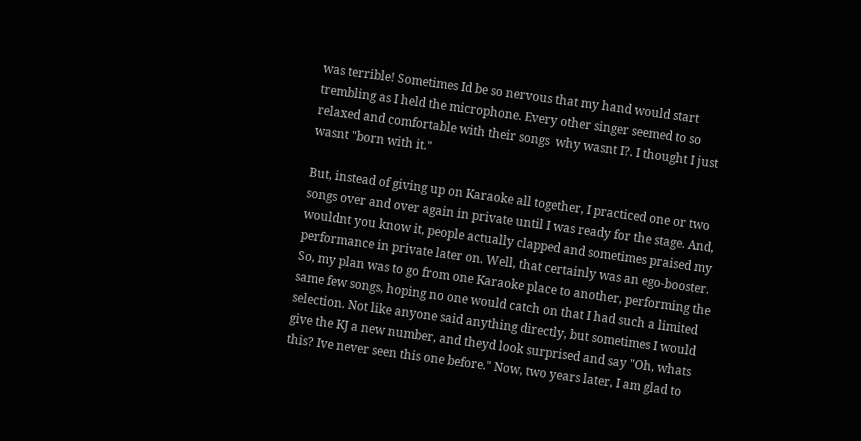was terrible! Sometimes Id be so nervous that my hand would start trembling as I held the microphone. Every other singer seemed to so relaxed and comfortable with their songs  why wasnt I?. I thought I just wasnt "born with it."

But, instead of giving up on Karaoke all together, I practiced one or two songs over and over again in private until I was ready for the stage. And, wouldnt you know it, people actually clapped and sometimes praised my performance in private later on. Well, that certainly was an ego-booster. So, my plan was to go from one Karaoke place to another, performing the same few songs, hoping no one would catch on that I had such a limited selection. Not like anyone said anything directly, but sometimes I would give the KJ a new number, and theyd look surprised and say "Oh, whats this? Ive never seen this one before." Now, two years later, I am glad to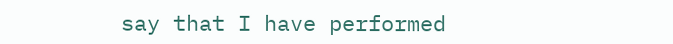say that I have performed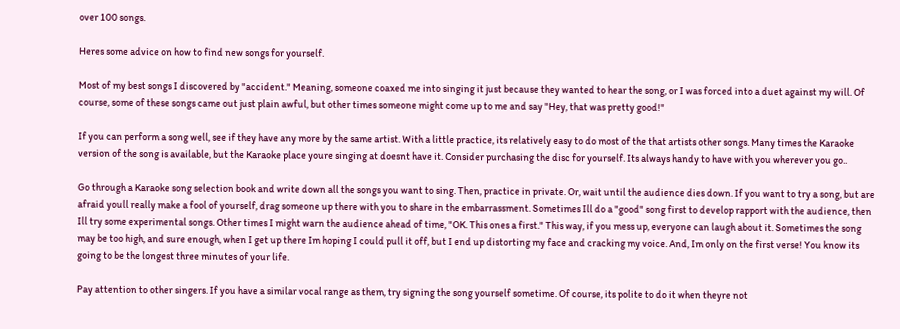over 100 songs.

Heres some advice on how to find new songs for yourself.

Most of my best songs I discovered by "accident." Meaning, someone coaxed me into singing it just because they wanted to hear the song, or I was forced into a duet against my will. Of course, some of these songs came out just plain awful, but other times someone might come up to me and say "Hey, that was pretty good!"

If you can perform a song well, see if they have any more by the same artist. With a little practice, its relatively easy to do most of the that artists other songs. Many times the Karaoke version of the song is available, but the Karaoke place youre singing at doesnt have it. Consider purchasing the disc for yourself. Its always handy to have with you wherever you go..

Go through a Karaoke song selection book and write down all the songs you want to sing. Then, practice in private. Or, wait until the audience dies down. If you want to try a song, but are afraid youll really make a fool of yourself, drag someone up there with you to share in the embarrassment. Sometimes Ill do a "good" song first to develop rapport with the audience, then Ill try some experimental songs. Other times I might warn the audience ahead of time, "OK. This ones a first." This way, if you mess up, everyone can laugh about it. Sometimes the song may be too high, and sure enough, when I get up there Im hoping I could pull it off, but I end up distorting my face and cracking my voice. And, Im only on the first verse! You know its going to be the longest three minutes of your life.

Pay attention to other singers. If you have a similar vocal range as them, try signing the song yourself sometime. Of course, its polite to do it when theyre not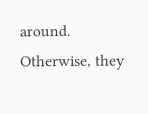around. Otherwise, they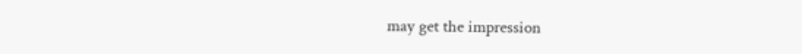may get the impression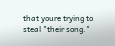that youre trying to steal "their song."